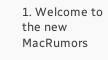1. Welcome to the new MacRumors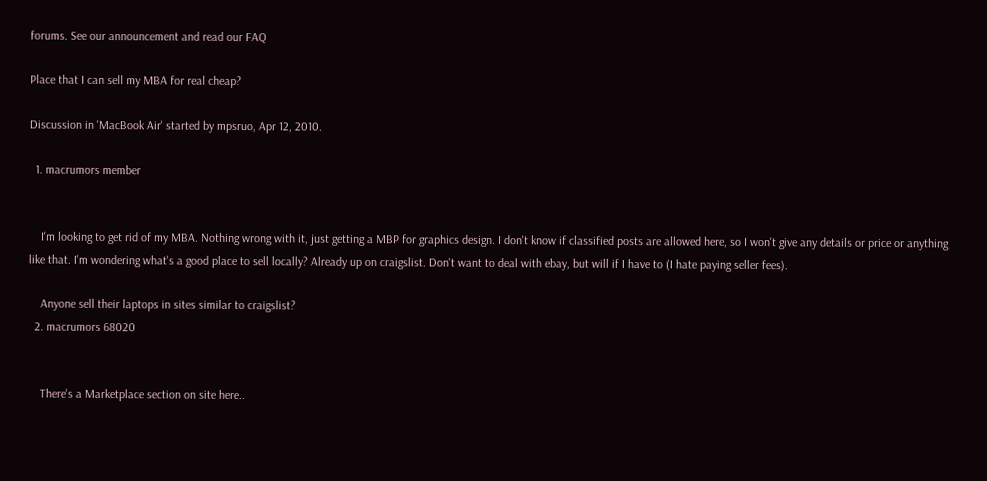forums. See our announcement and read our FAQ

Place that I can sell my MBA for real cheap?

Discussion in 'MacBook Air' started by mpsruo, Apr 12, 2010.

  1. macrumors member


    I'm looking to get rid of my MBA. Nothing wrong with it, just getting a MBP for graphics design. I don't know if classified posts are allowed here, so I won't give any details or price or anything like that. I'm wondering what's a good place to sell locally? Already up on craigslist. Don't want to deal with ebay, but will if I have to (I hate paying seller fees).

    Anyone sell their laptops in sites similar to craigslist?
  2. macrumors 68020


    There's a Marketplace section on site here..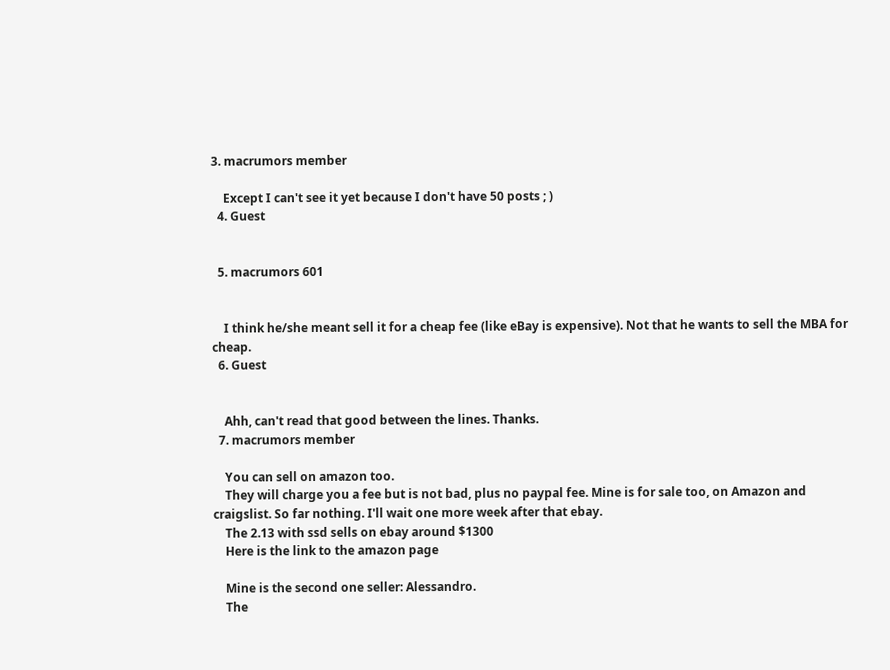3. macrumors member

    Except I can't see it yet because I don't have 50 posts ; )
  4. Guest


  5. macrumors 601


    I think he/she meant sell it for a cheap fee (like eBay is expensive). Not that he wants to sell the MBA for cheap.
  6. Guest


    Ahh, can't read that good between the lines. Thanks.
  7. macrumors member

    You can sell on amazon too.
    They will charge you a fee but is not bad, plus no paypal fee. Mine is for sale too, on Amazon and craigslist. So far nothing. I'll wait one more week after that ebay.
    The 2.13 with ssd sells on ebay around $1300
    Here is the link to the amazon page

    Mine is the second one seller: Alessandro.
    The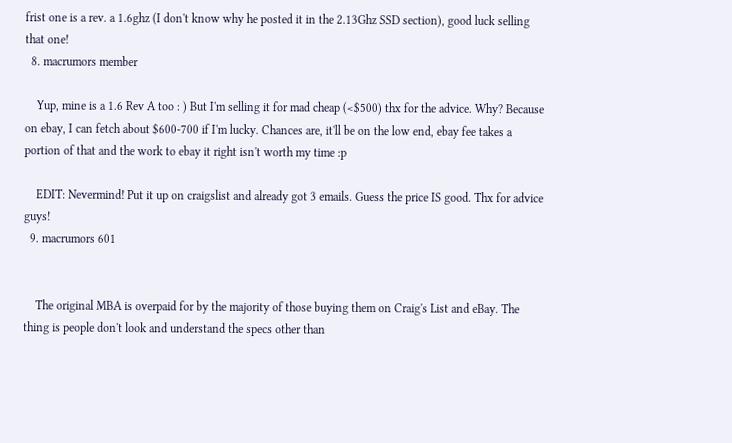frist one is a rev. a 1.6ghz (I don't know why he posted it in the 2.13Ghz SSD section), good luck selling that one!
  8. macrumors member

    Yup, mine is a 1.6 Rev A too : ) But I'm selling it for mad cheap (<$500) thx for the advice. Why? Because on ebay, I can fetch about $600-700 if I'm lucky. Chances are, it'll be on the low end, ebay fee takes a portion of that and the work to ebay it right isn't worth my time :p

    EDIT: Nevermind! Put it up on craigslist and already got 3 emails. Guess the price IS good. Thx for advice guys!
  9. macrumors 601


    The original MBA is overpaid for by the majority of those buying them on Craig's List and eBay. The thing is people don't look and understand the specs other than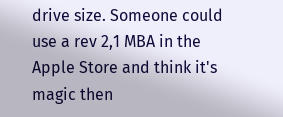drive size. Someone could use a rev 2,1 MBA in the Apple Store and think it's magic then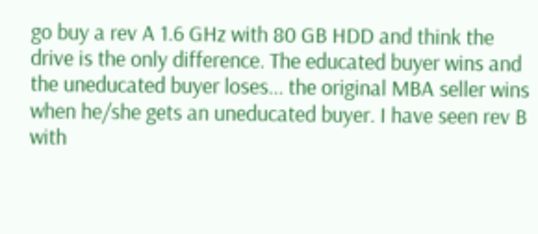go buy a rev A 1.6 GHz with 80 GB HDD and think the drive is the only difference. The educated buyer wins and the uneducated buyer loses... the original MBA seller wins when he/she gets an uneducated buyer. I have seen rev B with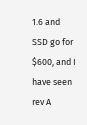1.6 and SSD go for $600, and I have seen rev A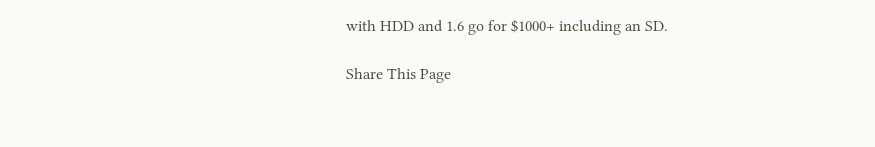with HDD and 1.6 go for $1000+ including an SD.

Share This Page